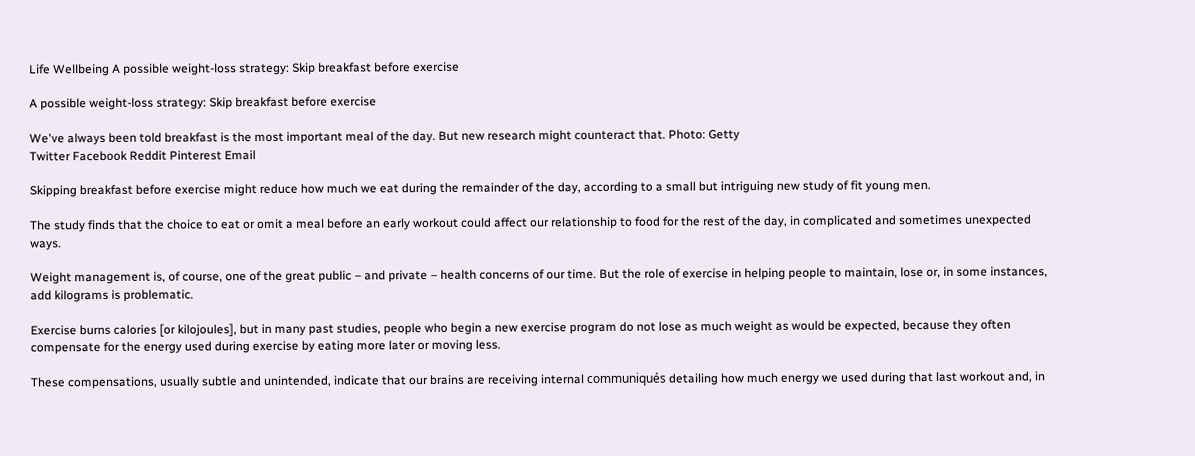Life Wellbeing A possible weight-loss strategy: Skip breakfast before exercise

A possible weight-loss strategy: Skip breakfast before exercise

We've always been told breakfast is the most important meal of the day. But new research might counteract that. Photo: Getty
Twitter Facebook Reddit Pinterest Email

Skipping breakfast before exercise might reduce how much we eat during the remainder of the day, according to a small but intriguing new study of fit young men.

The study finds that the choice to eat or omit a meal before an early workout could affect our relationship to food for the rest of the day, in complicated and sometimes unexpected ways.

Weight management is, of course, one of the great public – and private – health concerns of our time. But the role of exercise in helping people to maintain, lose or, in some instances, add kilograms is problematic.

Exercise burns calories [or kilojoules], but in many past studies, people who begin a new exercise program do not lose as much weight as would be expected, because they often compensate for the energy used during exercise by eating more later or moving less.

These compensations, usually subtle and unintended, indicate that our brains are receiving internal communiqués detailing how much energy we used during that last workout and, in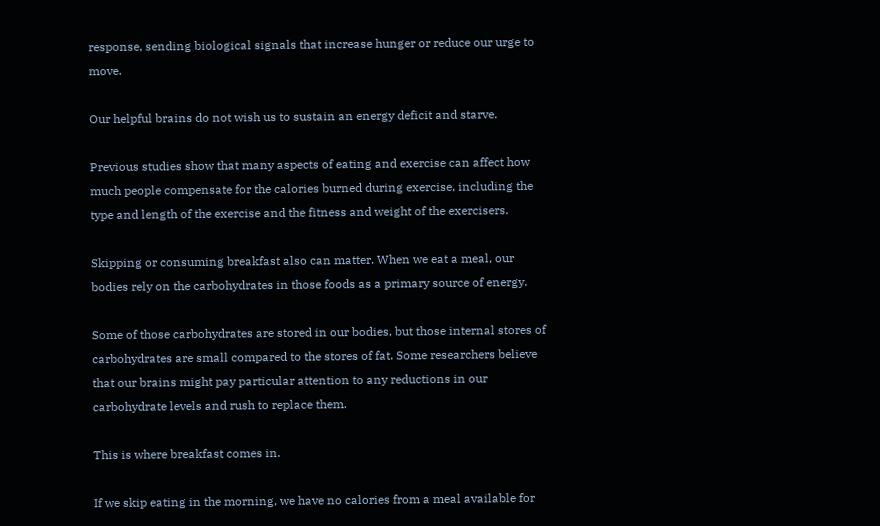response, sending biological signals that increase hunger or reduce our urge to move.

Our helpful brains do not wish us to sustain an energy deficit and starve.

Previous studies show that many aspects of eating and exercise can affect how much people compensate for the calories burned during exercise, including the type and length of the exercise and the fitness and weight of the exercisers.

Skipping or consuming breakfast also can matter. When we eat a meal, our bodies rely on the carbohydrates in those foods as a primary source of energy.

Some of those carbohydrates are stored in our bodies, but those internal stores of carbohydrates are small compared to the stores of fat. Some researchers believe that our brains might pay particular attention to any reductions in our carbohydrate levels and rush to replace them.

This is where breakfast comes in.

If we skip eating in the morning, we have no calories from a meal available for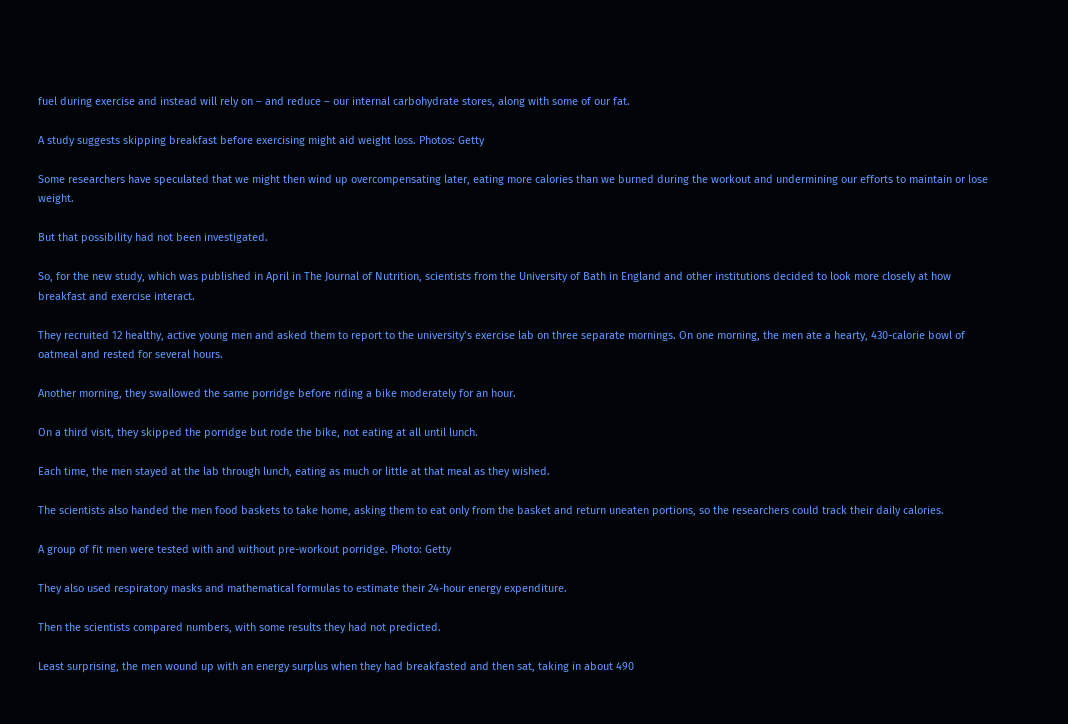fuel during exercise and instead will rely on – and reduce – our internal carbohydrate stores, along with some of our fat.

A study suggests skipping breakfast before exercising might aid weight loss. Photos: Getty

Some researchers have speculated that we might then wind up overcompensating later, eating more calories than we burned during the workout and undermining our efforts to maintain or lose weight.

But that possibility had not been investigated.

So, for the new study, which was published in April in The Journal of Nutrition, scientists from the University of Bath in England and other institutions decided to look more closely at how breakfast and exercise interact.

They recruited 12 healthy, active young men and asked them to report to the university’s exercise lab on three separate mornings. On one morning, the men ate a hearty, 430-calorie bowl of oatmeal and rested for several hours.

Another morning, they swallowed the same porridge before riding a bike moderately for an hour.

On a third visit, they skipped the porridge but rode the bike, not eating at all until lunch.

Each time, the men stayed at the lab through lunch, eating as much or little at that meal as they wished.

The scientists also handed the men food baskets to take home, asking them to eat only from the basket and return uneaten portions, so the researchers could track their daily calories.

A group of fit men were tested with and without pre-workout porridge. Photo: Getty

They also used respiratory masks and mathematical formulas to estimate their 24-hour energy expenditure.

Then the scientists compared numbers, with some results they had not predicted.

Least surprising, the men wound up with an energy surplus when they had breakfasted and then sat, taking in about 490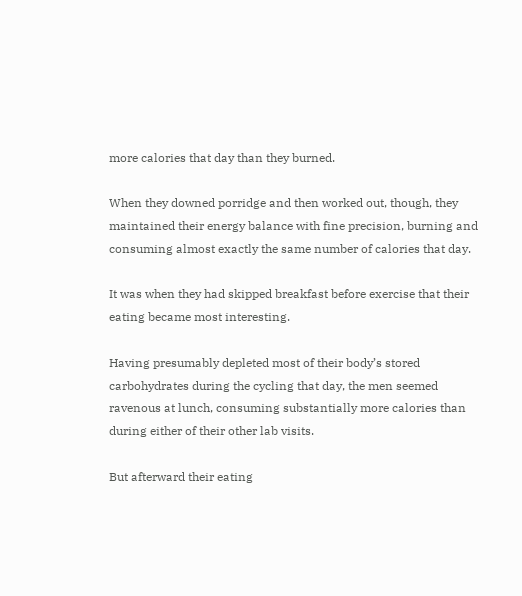more calories that day than they burned.

When they downed porridge and then worked out, though, they maintained their energy balance with fine precision, burning and consuming almost exactly the same number of calories that day.

It was when they had skipped breakfast before exercise that their eating became most interesting.

Having presumably depleted most of their body’s stored carbohydrates during the cycling that day, the men seemed ravenous at lunch, consuming substantially more calories than during either of their other lab visits.

But afterward their eating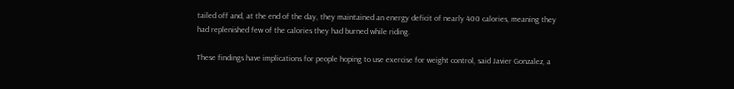tailed off and, at the end of the day, they maintained an energy deficit of nearly 400 calories, meaning they had replenished few of the calories they had burned while riding.

These findings have implications for people hoping to use exercise for weight control, said Javier Gonzalez, a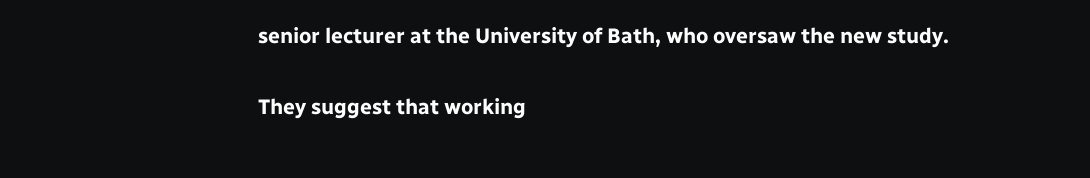senior lecturer at the University of Bath, who oversaw the new study.

They suggest that working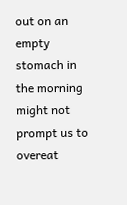out on an empty stomach in the morning might not prompt us to overeat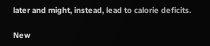later and might, instead, lead to calorie deficits.

New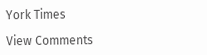York Times

View Comments